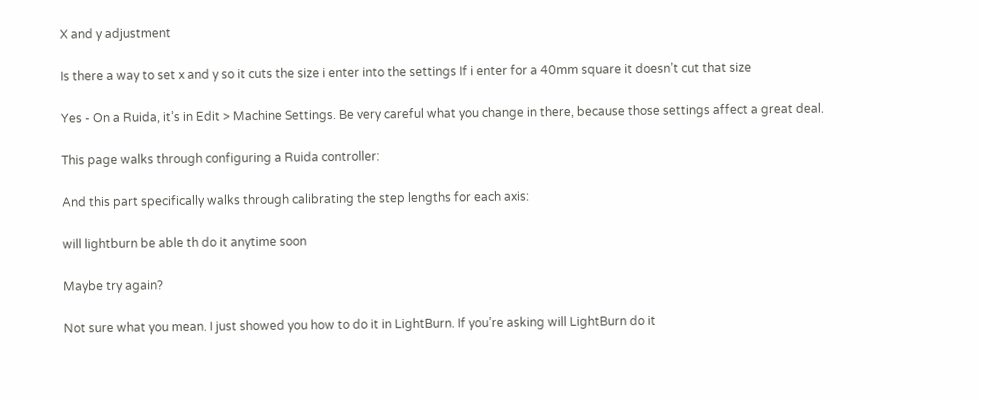X and y adjustment

Is there a way to set x and y so it cuts the size i enter into the settings If i enter for a 40mm square it doesn’t cut that size

Yes - On a Ruida, it’s in Edit > Machine Settings. Be very careful what you change in there, because those settings affect a great deal.

This page walks through configuring a Ruida controller:

And this part specifically walks through calibrating the step lengths for each axis:

will lightburn be able th do it anytime soon

Maybe try again?

Not sure what you mean. I just showed you how to do it in LightBurn. If you’re asking will LightBurn do it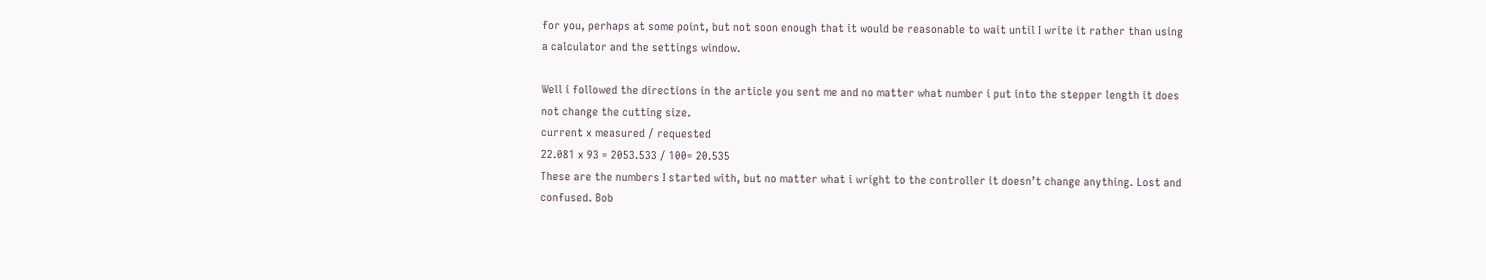for you, perhaps at some point, but not soon enough that it would be reasonable to wait until I write it rather than using a calculator and the settings window.

Well i followed the directions in the article you sent me and no matter what number i put into the stepper length it does not change the cutting size.
current x measured / requested
22.081 x 93 = 2053.533 / 100= 20.535
These are the numbers I started with, but no matter what i wright to the controller it doesn’t change anything. Lost and confused. Bob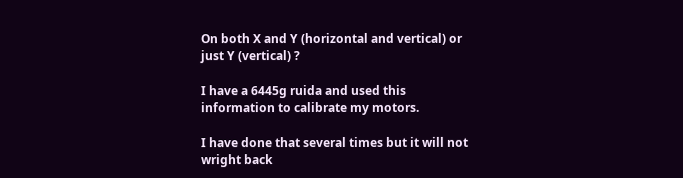On both X and Y (horizontal and vertical) or just Y (vertical) ?

I have a 6445g ruida and used this information to calibrate my motors.

I have done that several times but it will not wright back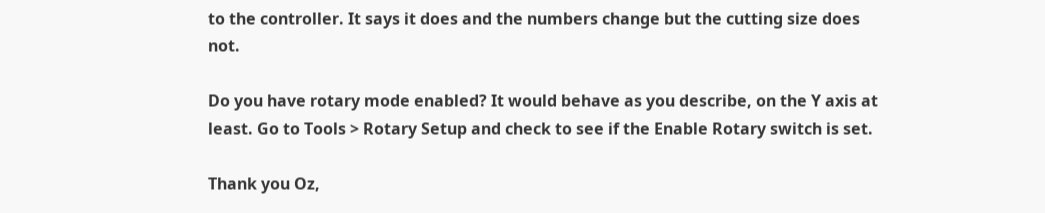to the controller. It says it does and the numbers change but the cutting size does not.

Do you have rotary mode enabled? It would behave as you describe, on the Y axis at least. Go to Tools > Rotary Setup and check to see if the Enable Rotary switch is set.

Thank you Oz,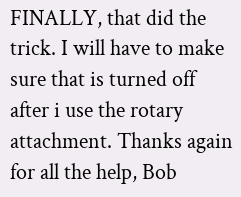FINALLY, that did the trick. I will have to make sure that is turned off after i use the rotary attachment. Thanks again for all the help, Bob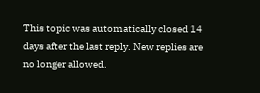This topic was automatically closed 14 days after the last reply. New replies are no longer allowed.